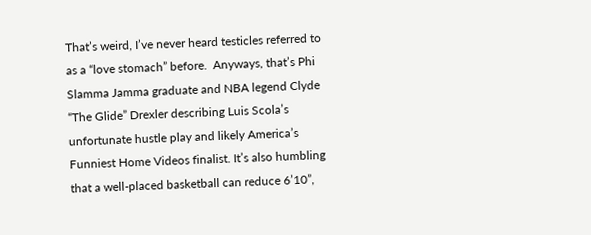That’s weird, I’ve never heard testicles referred to as a “love stomach” before.  Anyways, that’s Phi Slamma Jamma graduate and NBA legend Clyde “The Glide” Drexler describing Luis Scola’s unfortunate hustle play and likely America’s Funniest Home Videos finalist. It’s also humbling that a well-placed basketball can reduce 6’10”,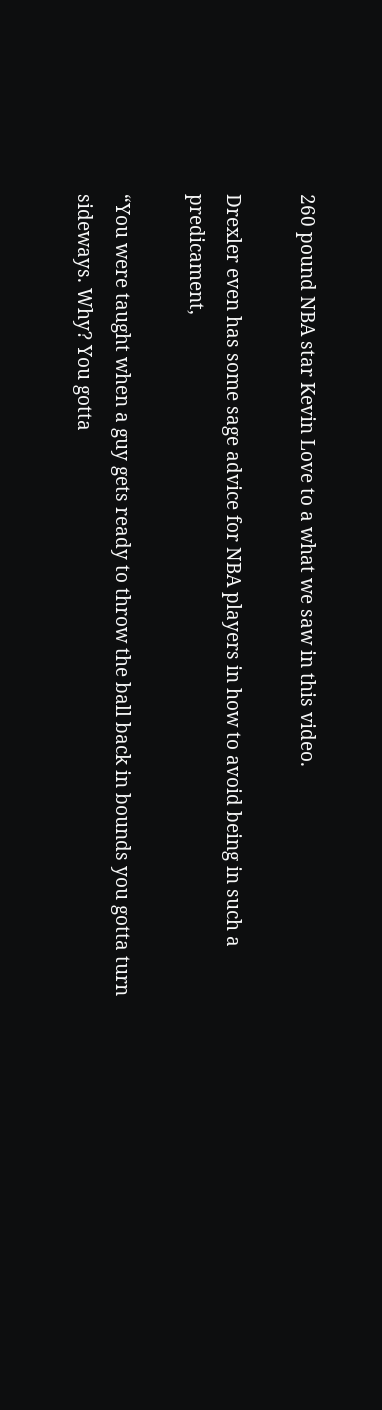260 pound NBA star Kevin Love to a what we saw in this video.

Drexler even has some sage advice for NBA players in how to avoid being in such a predicament,

“You were taught when a guy gets ready to throw the ball back in bounds you gotta turn sideways. Why? You gotta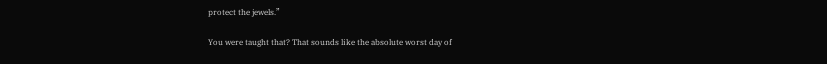protect the jewels.”

You were taught that? That sounds like the absolute worst day of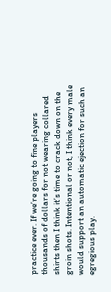practice ever. If we’re going to fine players thousands of dollars for not wearing collared shirts then I think it’s time to crack down on the groin shots. Intentional or not, I think every male would support an automatic ejection for such an egregious play.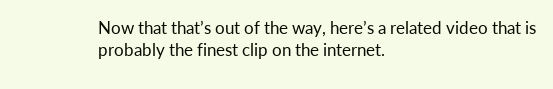Now that that’s out of the way, here’s a related video that is probably the finest clip on the internet.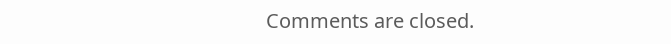Comments are closed.